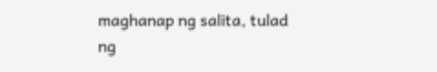maghanap ng salita, tulad ng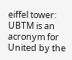eiffel tower:
UBTM is an acronym for United by the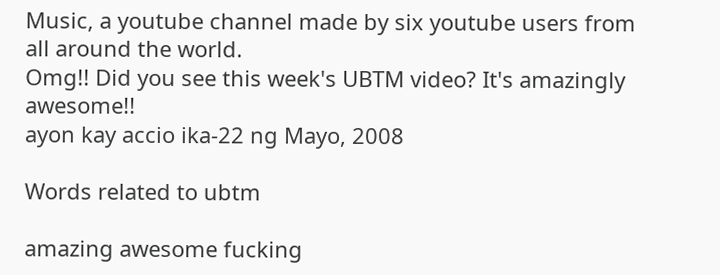Music, a youtube channel made by six youtube users from all around the world.
Omg!! Did you see this week's UBTM video? It's amazingly awesome!!
ayon kay accio ika-22 ng Mayo, 2008

Words related to ubtm

amazing awesome fucking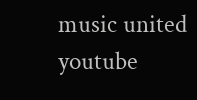music united youtube